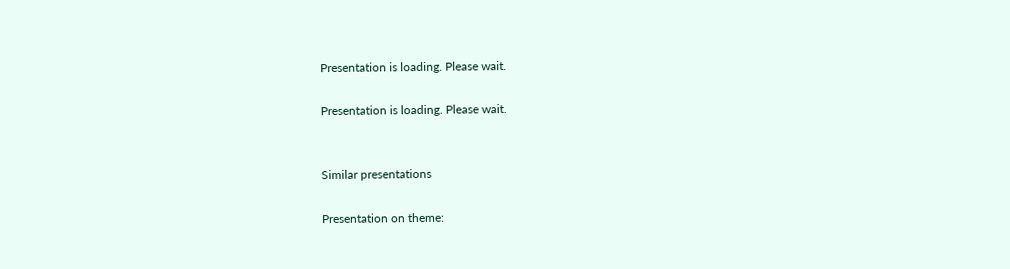Presentation is loading. Please wait.

Presentation is loading. Please wait.


Similar presentations

Presentation on theme: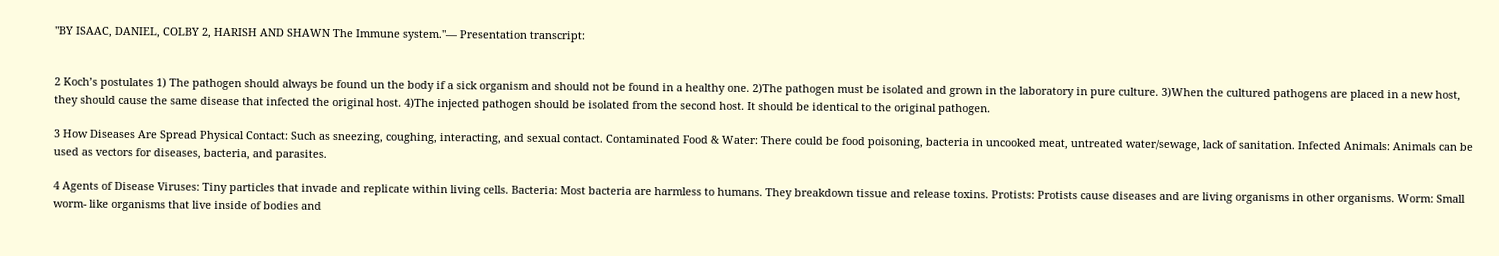"BY ISAAC, DANIEL, COLBY 2, HARISH AND SHAWN The Immune system."— Presentation transcript:


2 Koch’s postulates 1) The pathogen should always be found un the body if a sick organism and should not be found in a healthy one. 2)The pathogen must be isolated and grown in the laboratory in pure culture. 3)When the cultured pathogens are placed in a new host, they should cause the same disease that infected the original host. 4)The injected pathogen should be isolated from the second host. It should be identical to the original pathogen.

3 How Diseases Are Spread Physical Contact: Such as sneezing, coughing, interacting, and sexual contact. Contaminated Food & Water: There could be food poisoning, bacteria in uncooked meat, untreated water/sewage, lack of sanitation. Infected Animals: Animals can be used as vectors for diseases, bacteria, and parasites.

4 Agents of Disease Viruses: Tiny particles that invade and replicate within living cells. Bacteria: Most bacteria are harmless to humans. They breakdown tissue and release toxins. Protists: Protists cause diseases and are living organisms in other organisms. Worm: Small worm- like organisms that live inside of bodies and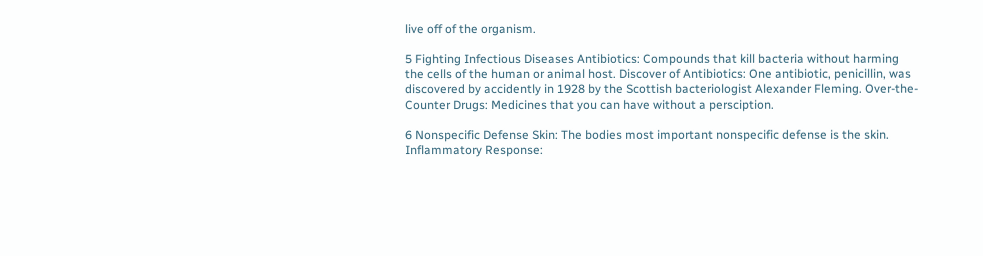live off of the organism.

5 Fighting Infectious Diseases Antibiotics: Compounds that kill bacteria without harming the cells of the human or animal host. Discover of Antibiotics: One antibiotic, penicillin, was discovered by accidently in 1928 by the Scottish bacteriologist Alexander Fleming. Over-the-Counter Drugs: Medicines that you can have without a persciption.

6 Nonspecific Defense Skin: The bodies most important nonspecific defense is the skin. Inflammatory Response: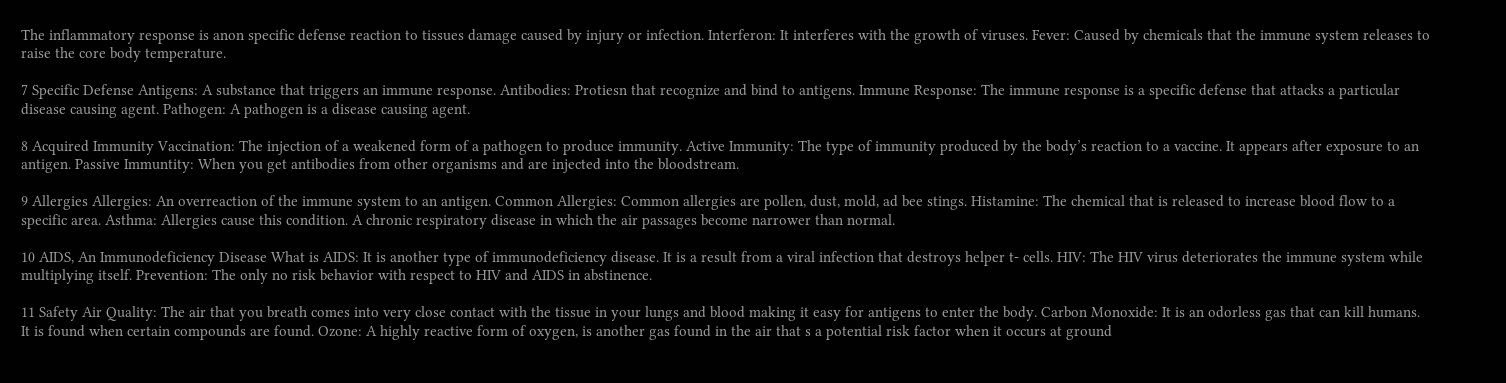The inflammatory response is anon specific defense reaction to tissues damage caused by injury or infection. Interferon: It interferes with the growth of viruses. Fever: Caused by chemicals that the immune system releases to raise the core body temperature.

7 Specific Defense Antigens: A substance that triggers an immune response. Antibodies: Protiesn that recognize and bind to antigens. Immune Response: The immune response is a specific defense that attacks a particular disease causing agent. Pathogen: A pathogen is a disease causing agent.

8 Acquired Immunity Vaccination: The injection of a weakened form of a pathogen to produce immunity. Active Immunity: The type of immunity produced by the body’s reaction to a vaccine. It appears after exposure to an antigen. Passive Immuntity: When you get antibodies from other organisms and are injected into the bloodstream.

9 Allergies Allergies: An overreaction of the immune system to an antigen. Common Allergies: Common allergies are pollen, dust, mold, ad bee stings. Histamine: The chemical that is released to increase blood flow to a specific area. Asthma: Allergies cause this condition. A chronic respiratory disease in which the air passages become narrower than normal.

10 AIDS, An Immunodeficiency Disease What is AIDS: It is another type of immunodeficiency disease. It is a result from a viral infection that destroys helper t- cells. HIV: The HIV virus deteriorates the immune system while multiplying itself. Prevention: The only no risk behavior with respect to HIV and AIDS in abstinence.

11 Safety Air Quality: The air that you breath comes into very close contact with the tissue in your lungs and blood making it easy for antigens to enter the body. Carbon Monoxide: It is an odorless gas that can kill humans. It is found when certain compounds are found. Ozone: A highly reactive form of oxygen, is another gas found in the air that s a potential risk factor when it occurs at ground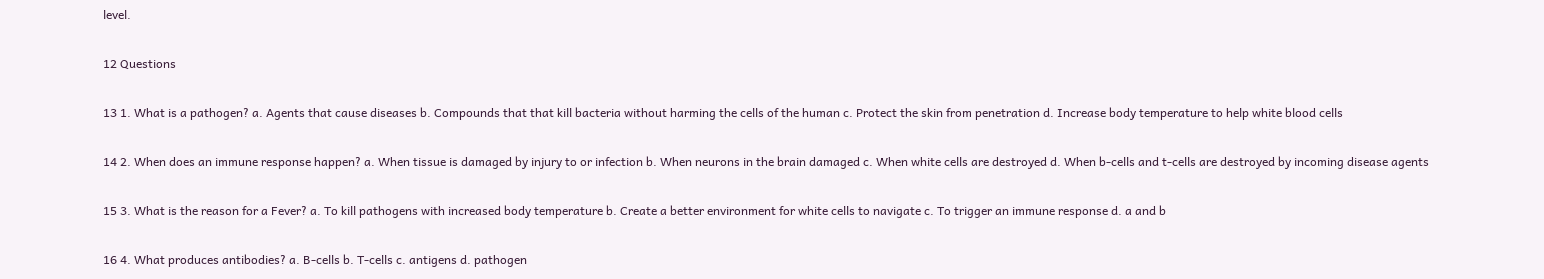level.

12 Questions

13 1. What is a pathogen? a. Agents that cause diseases b. Compounds that that kill bacteria without harming the cells of the human c. Protect the skin from penetration d. Increase body temperature to help white blood cells

14 2. When does an immune response happen? a. When tissue is damaged by injury to or infection b. When neurons in the brain damaged c. When white cells are destroyed d. When b-cells and t-cells are destroyed by incoming disease agents

15 3. What is the reason for a Fever? a. To kill pathogens with increased body temperature b. Create a better environment for white cells to navigate c. To trigger an immune response d. a and b

16 4. What produces antibodies? a. B-cells b. T-cells c. antigens d. pathogen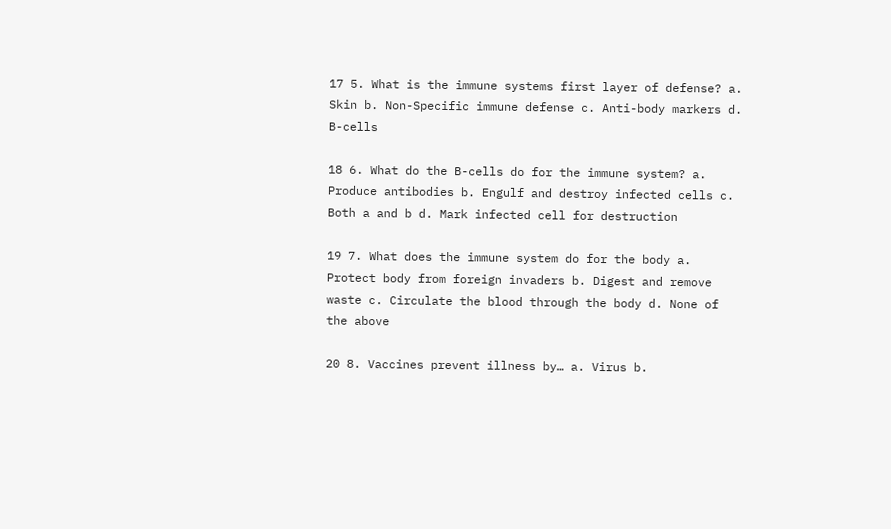17 5. What is the immune systems first layer of defense? a. Skin b. Non-Specific immune defense c. Anti-body markers d. B-cells

18 6. What do the B-cells do for the immune system? a. Produce antibodies b. Engulf and destroy infected cells c. Both a and b d. Mark infected cell for destruction

19 7. What does the immune system do for the body a. Protect body from foreign invaders b. Digest and remove waste c. Circulate the blood through the body d. None of the above

20 8. Vaccines prevent illness by… a. Virus b.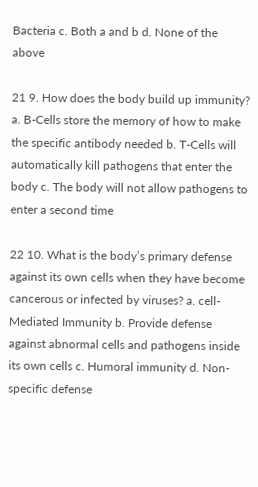Bacteria c. Both a and b d. None of the above

21 9. How does the body build up immunity? a. B-Cells store the memory of how to make the specific antibody needed b. T-Cells will automatically kill pathogens that enter the body c. The body will not allow pathogens to enter a second time

22 10. What is the body’s primary defense against its own cells when they have become cancerous or infected by viruses? a. cell-Mediated Immunity b. Provide defense against abnormal cells and pathogens inside its own cells c. Humoral immunity d. Non-specific defense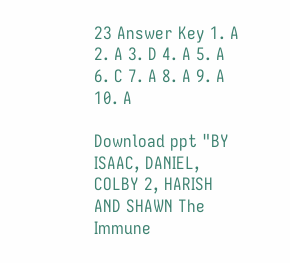23 Answer Key 1. A 2. A 3. D 4. A 5. A 6. C 7. A 8. A 9. A 10. A

Download ppt "BY ISAAC, DANIEL, COLBY 2, HARISH AND SHAWN The Immune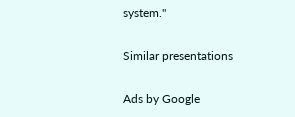system."

Similar presentations

Ads by Google